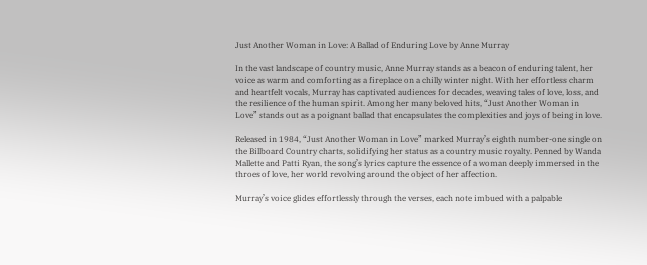Just Another Woman in Love: A Ballad of Enduring Love by Anne Murray

In the vast landscape of country music, Anne Murray stands as a beacon of enduring talent, her voice as warm and comforting as a fireplace on a chilly winter night. With her effortless charm and heartfelt vocals, Murray has captivated audiences for decades, weaving tales of love, loss, and the resilience of the human spirit. Among her many beloved hits, “Just Another Woman in Love” stands out as a poignant ballad that encapsulates the complexities and joys of being in love.

Released in 1984, “Just Another Woman in Love” marked Murray’s eighth number-one single on the Billboard Country charts, solidifying her status as a country music royalty. Penned by Wanda Mallette and Patti Ryan, the song’s lyrics capture the essence of a woman deeply immersed in the throes of love, her world revolving around the object of her affection.

Murray’s voice glides effortlessly through the verses, each note imbued with a palpable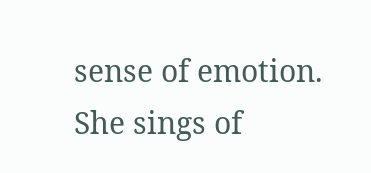sense of emotion. She sings of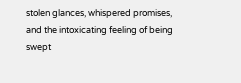stolen glances, whispered promises, and the intoxicating feeling of being swept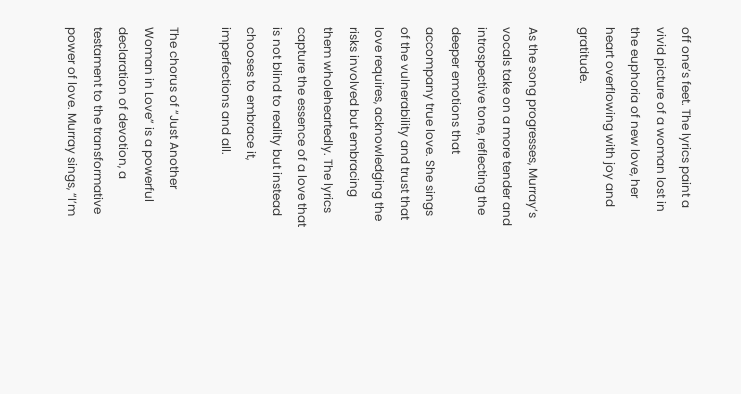off one’s feet. The lyrics paint a vivid picture of a woman lost in the euphoria of new love, her heart overflowing with joy and gratitude.

As the song progresses, Murray’s vocals take on a more tender and introspective tone, reflecting the deeper emotions that accompany true love. She sings of the vulnerability and trust that love requires, acknowledging the risks involved but embracing them wholeheartedly. The lyrics capture the essence of a love that is not blind to reality but instead chooses to embrace it, imperfections and all.

The chorus of “Just Another Woman in Love” is a powerful declaration of devotion, a testament to the transformative power of love. Murray sings, “I’m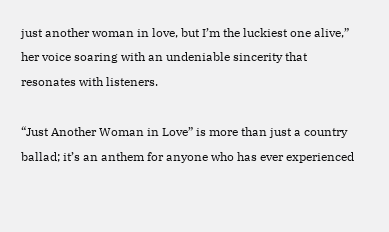just another woman in love, but I’m the luckiest one alive,” her voice soaring with an undeniable sincerity that resonates with listeners.

“Just Another Woman in Love” is more than just a country ballad; it’s an anthem for anyone who has ever experienced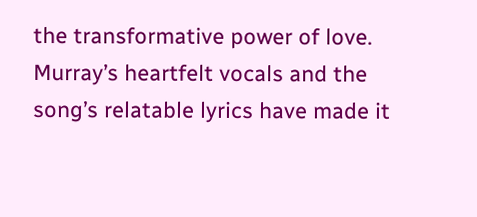the transformative power of love. Murray’s heartfelt vocals and the song’s relatable lyrics have made it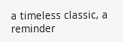a timeless classic, a reminder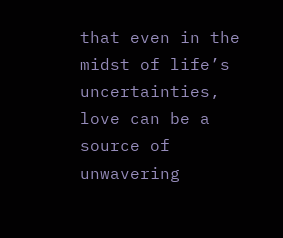that even in the midst of life’s uncertainties, love can be a source of unwavering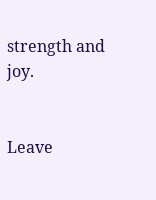strength and joy.


Leave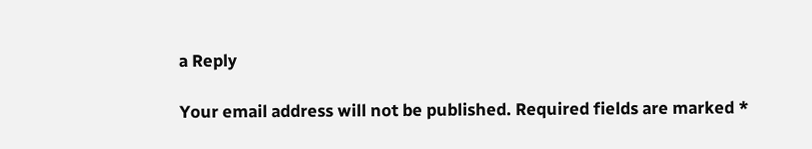a Reply

Your email address will not be published. Required fields are marked *